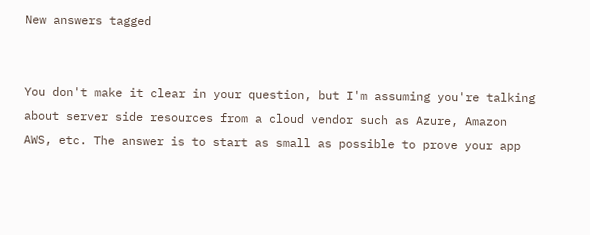New answers tagged


You don't make it clear in your question, but I'm assuming you're talking about server side resources from a cloud vendor such as Azure, Amazon AWS, etc. The answer is to start as small as possible to prove your app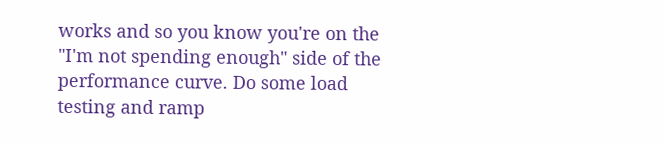works and so you know you're on the "I'm not spending enough" side of the performance curve. Do some load testing and ramp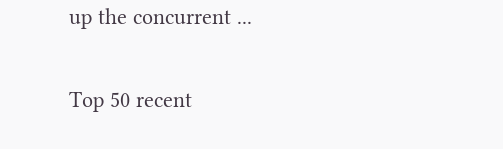up the concurrent ...

Top 50 recent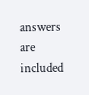answers are included